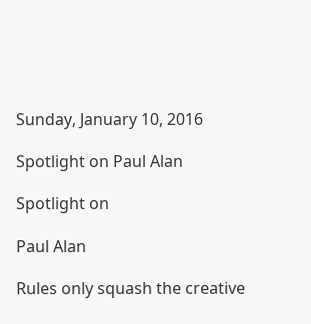Sunday, January 10, 2016

Spotlight on Paul Alan

Spotlight on

Paul Alan

Rules only squash the creative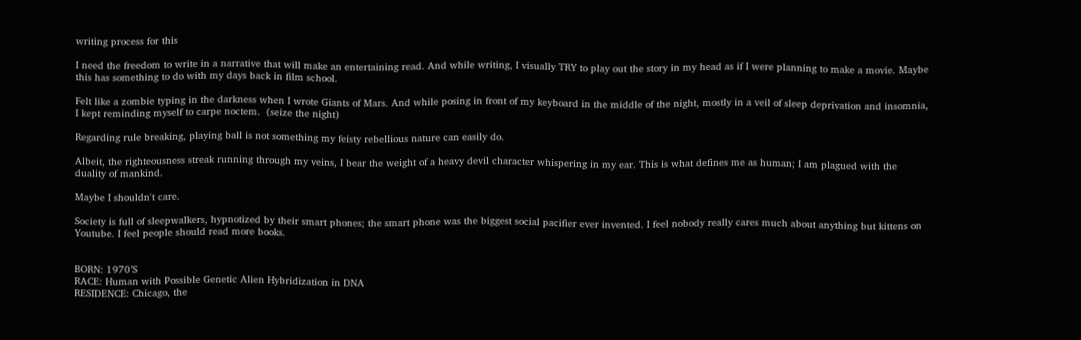writing process for this

I need the freedom to write in a narrative that will make an entertaining read. And while writing, I visually TRY to play out the story in my head as if I were planning to make a movie. Maybe this has something to do with my days back in film school.

Felt like a zombie typing in the darkness when I wrote Giants of Mars. And while posing in front of my keyboard in the middle of the night, mostly in a veil of sleep deprivation and insomnia, I kept reminding myself to carpe noctem.  (seize the night)

Regarding rule breaking, playing ball is not something my feisty rebellious nature can easily do.

Albeit, the righteousness streak running through my veins, I bear the weight of a heavy devil character whispering in my ear. This is what defines me as human; I am plagued with the duality of mankind.

Maybe I shouldn't care.

Society is full of sleepwalkers, hypnotized by their smart phones; the smart phone was the biggest social pacifier ever invented. I feel nobody really cares much about anything but kittens on Youtube. I feel people should read more books.


BORN: 1970’S
RACE: Human with Possible Genetic Alien Hybridization in DNA
RESIDENCE: Chicago, the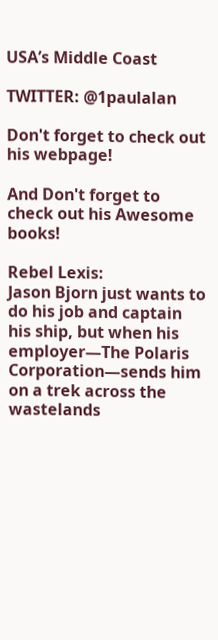USA’s Middle Coast

TWITTER: @1paulalan

Don't forget to check out his webpage!

And Don't forget to check out his Awesome books!

Rebel Lexis:
Jason Bjorn just wants to do his job and captain his ship, but when his employer—The Polaris Corporation—sends him on a trek across the wastelands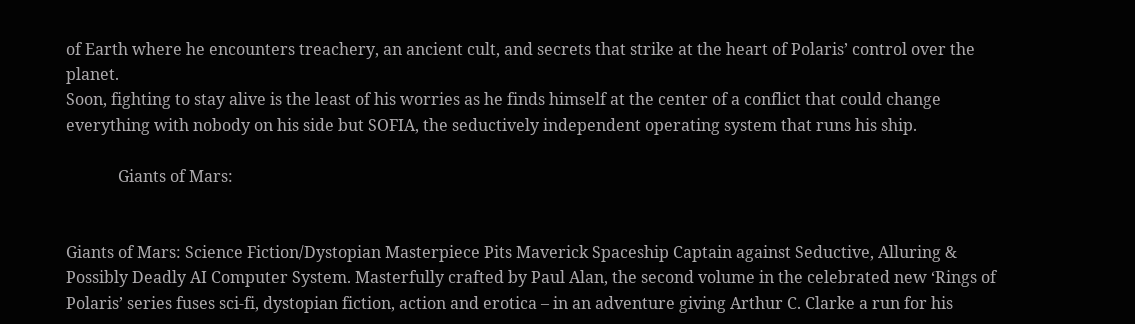of Earth where he encounters treachery, an ancient cult, and secrets that strike at the heart of Polaris’ control over the planet.
Soon, fighting to stay alive is the least of his worries as he finds himself at the center of a conflict that could change everything with nobody on his side but SOFIA, the seductively independent operating system that runs his ship.

             Giants of Mars:


Giants of Mars: Science Fiction/Dystopian Masterpiece Pits Maverick Spaceship Captain against Seductive, Alluring & Possibly Deadly AI Computer System. Masterfully crafted by Paul Alan, the second volume in the celebrated new ‘Rings of Polaris’ series fuses sci-fi, dystopian fiction, action and erotica – in an adventure giving Arthur C. Clarke a run for his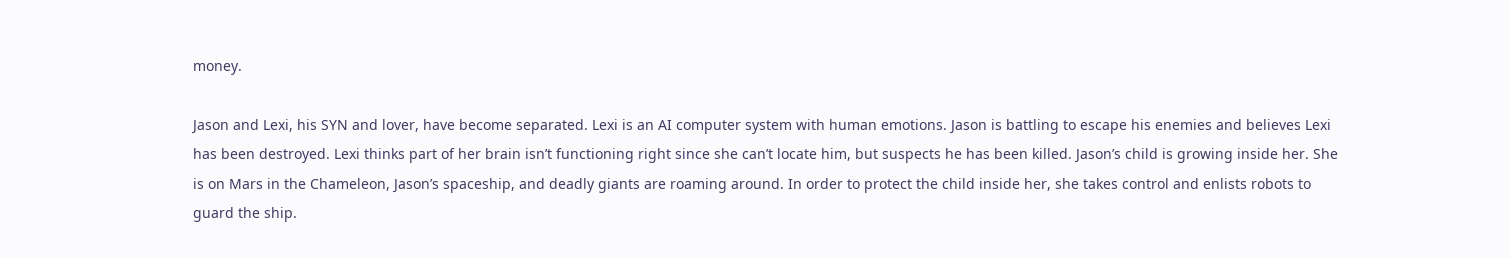money.

Jason and Lexi, his SYN and lover, have become separated. Lexi is an AI computer system with human emotions. Jason is battling to escape his enemies and believes Lexi has been destroyed. Lexi thinks part of her brain isn’t functioning right since she can’t locate him, but suspects he has been killed. Jason’s child is growing inside her. She is on Mars in the Chameleon, Jason’s spaceship, and deadly giants are roaming around. In order to protect the child inside her, she takes control and enlists robots to guard the ship.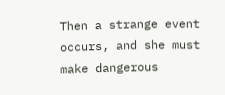Then a strange event occurs, and she must make dangerous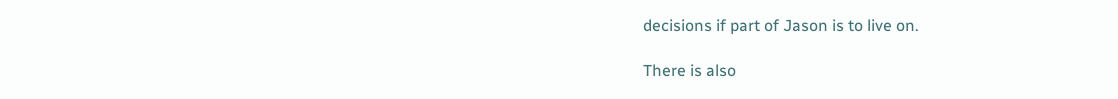decisions if part of Jason is to live on.

There is also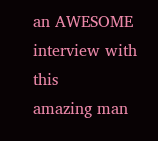an AWESOME interview with this
amazing man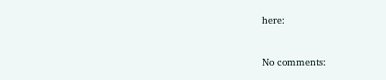here:


No comments: